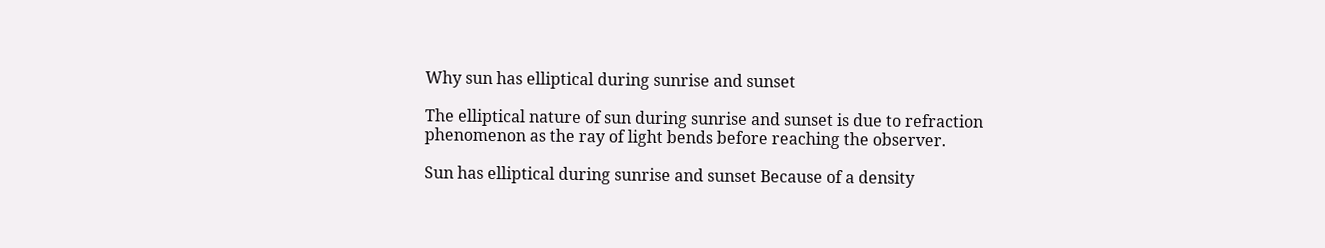Why sun has elliptical during sunrise and sunset

The elliptical nature of sun during sunrise and sunset is due to refraction phenomenon as the ray of light bends before reaching the observer.

Sun has elliptical during sunrise and sunset Because of a density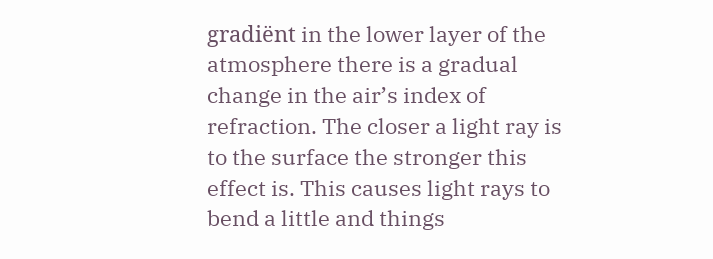gradiënt in the lower layer of the atmosphere there is a gradual change in the air’s index of refraction. The closer a light ray is to the surface the stronger this effect is. This causes light rays to bend a little and things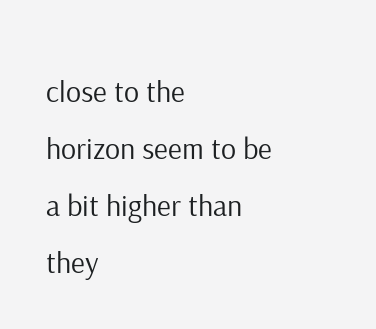close to the horizon seem to be a bit higher than they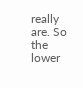really are. So the lower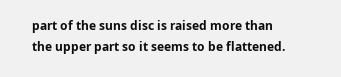part of the suns disc is raised more than the upper part so it seems to be flattened.